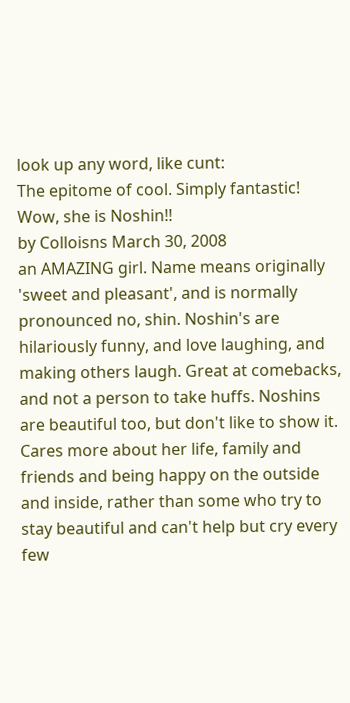look up any word, like cunt:
The epitome of cool. Simply fantastic!
Wow, she is Noshin!!
by Colloisns March 30, 2008
an AMAZING girl. Name means originally 'sweet and pleasant', and is normally pronounced no, shin. Noshin's are hilariously funny, and love laughing, and making others laugh. Great at comebacks, and not a person to take huffs. Noshins are beautiful too, but don't like to show it. Cares more about her life, family and friends and being happy on the outside and inside, rather than some who try to stay beautiful and can't help but cry every few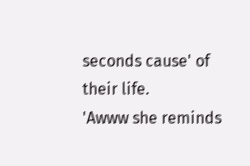seconds cause' of their life.
'Awww she reminds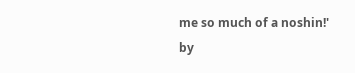me so much of a noshin!'
by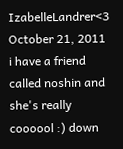IzabelleLandrer<3 October 21, 2011
i have a friend called noshin and she's really coooool :) down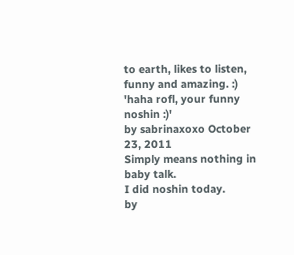to earth, likes to listen, funny and amazing. :)
'haha rofl, your funny noshin :)'
by sabrinaxoxo October 23, 2011
Simply means nothing in baby talk.
I did noshin today.
by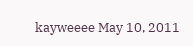kayweeee May 10, 2011